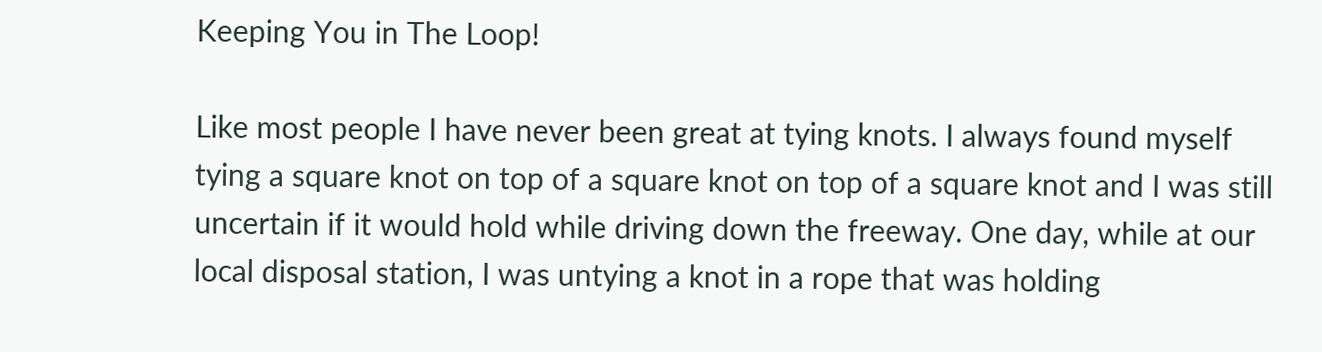Keeping You in The Loop!

Like most people I have never been great at tying knots. I always found myself tying a square knot on top of a square knot on top of a square knot and I was still uncertain if it would hold while driving down the freeway. One day, while at our local disposal station, I was untying a knot in a rope that was holding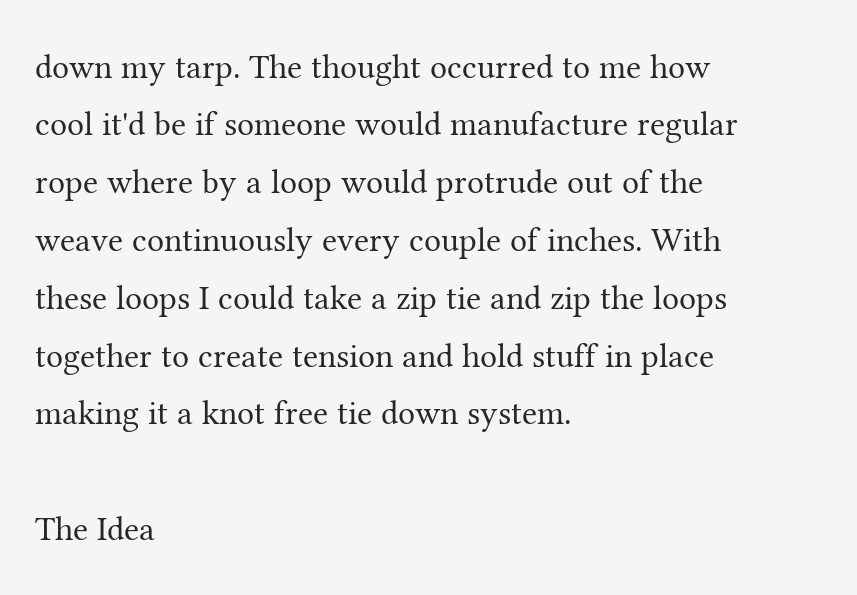down my tarp. The thought occurred to me how cool it'd be if someone would manufacture regular rope where by a loop would protrude out of the weave continuously every couple of inches. With these loops I could take a zip tie and zip the loops together to create tension and hold stuff in place making it a knot free tie down system.

The Idea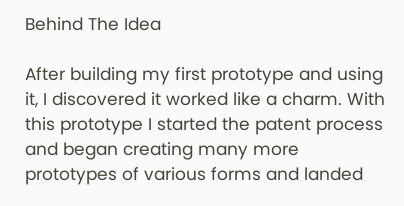Behind The Idea

After building my first prototype and using it, I discovered it worked like a charm. With this prototype I started the patent process and began creating many more prototypes of various forms and landed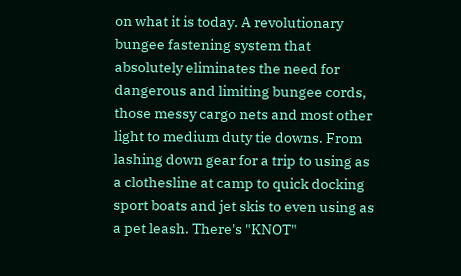on what it is today. A revolutionary bungee fastening system that absolutely eliminates the need for dangerous and limiting bungee cords, those messy cargo nets and most other light to medium duty tie downs. From lashing down gear for a trip to using as a clothesline at camp to quick docking sport boats and jet skis to even using as a pet leash. There's "KNOT"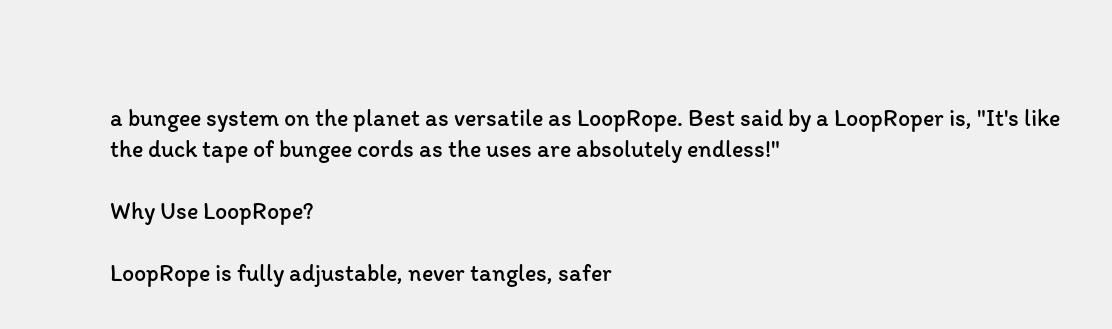a bungee system on the planet as versatile as LoopRope. Best said by a LoopRoper is, "It's like the duck tape of bungee cords as the uses are absolutely endless!"

Why Use LoopRope?

LoopRope is fully adjustable, never tangles, safer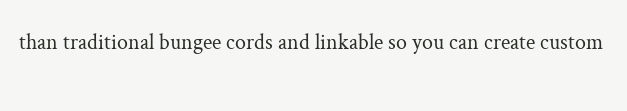than traditional bungee cords and linkable so you can create custom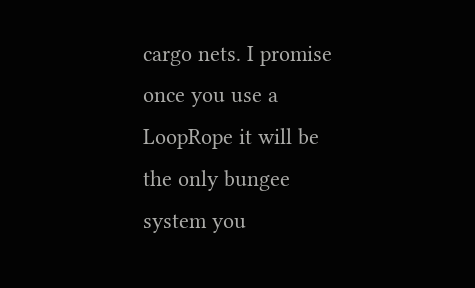cargo nets. I promise once you use a LoopRope it will be the only bungee system you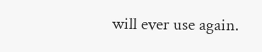will ever use again.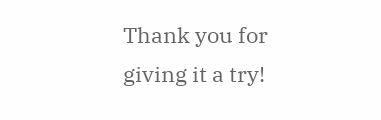Thank you for giving it a try!